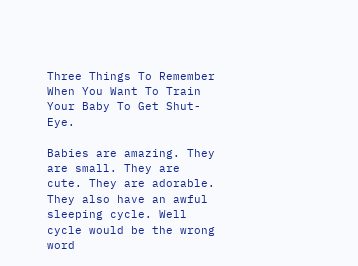Three Things To Remember When You Want To Train Your Baby To Get Shut-Eye.

Babies are amazing. They are small. They are cute. They are adorable. They also have an awful sleeping cycle. Well cycle would be the wrong word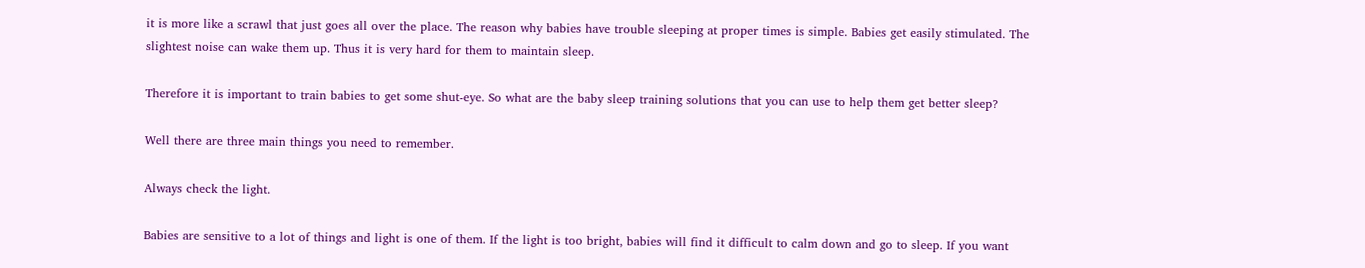it is more like a scrawl that just goes all over the place. The reason why babies have trouble sleeping at proper times is simple. Babies get easily stimulated. The slightest noise can wake them up. Thus it is very hard for them to maintain sleep.

Therefore it is important to train babies to get some shut-eye. So what are the baby sleep training solutions that you can use to help them get better sleep?

Well there are three main things you need to remember.

Always check the light.

Babies are sensitive to a lot of things and light is one of them. If the light is too bright, babies will find it difficult to calm down and go to sleep. If you want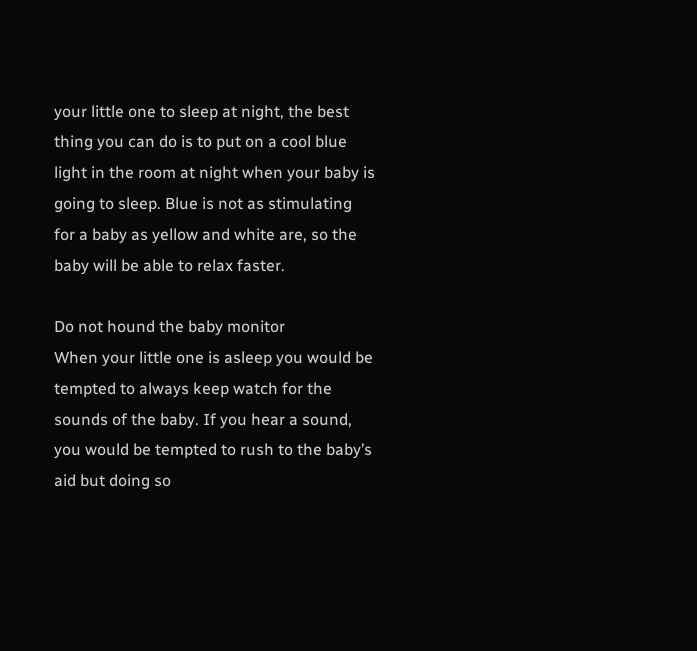your little one to sleep at night, the best thing you can do is to put on a cool blue light in the room at night when your baby is going to sleep. Blue is not as stimulating for a baby as yellow and white are, so the baby will be able to relax faster.

Do not hound the baby monitor
When your little one is asleep you would be tempted to always keep watch for the sounds of the baby. If you hear a sound, you would be tempted to rush to the baby’s aid but doing so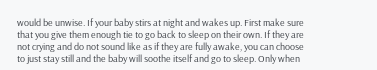would be unwise. If your baby stirs at night and wakes up. First make sure that you give them enough tie to go back to sleep on their own. If they are not crying and do not sound like as if they are fully awake, you can choose to just stay still and the baby will soothe itself and go to sleep. Only when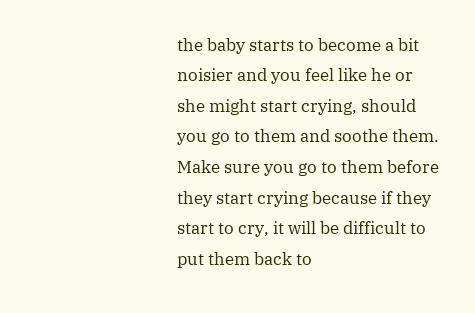the baby starts to become a bit noisier and you feel like he or she might start crying, should you go to them and soothe them. Make sure you go to them before they start crying because if they start to cry, it will be difficult to put them back to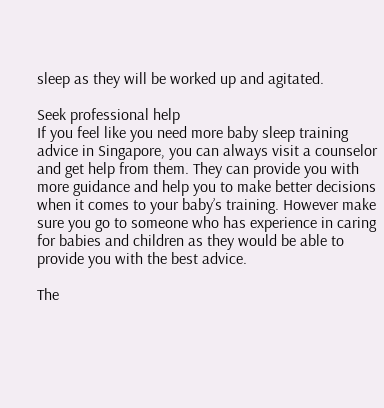sleep as they will be worked up and agitated.

Seek professional help
If you feel like you need more baby sleep training advice in Singapore, you can always visit a counselor and get help from them. They can provide you with more guidance and help you to make better decisions when it comes to your baby’s training. However make sure you go to someone who has experience in caring for babies and children as they would be able to provide you with the best advice.

The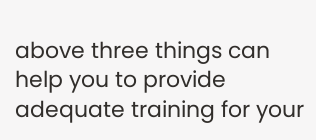above three things can help you to provide adequate training for your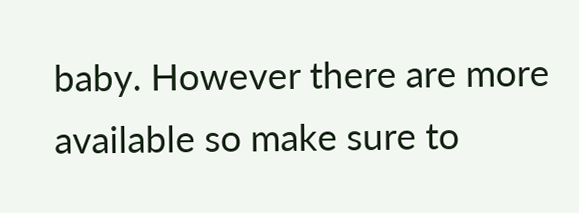baby. However there are more available so make sure to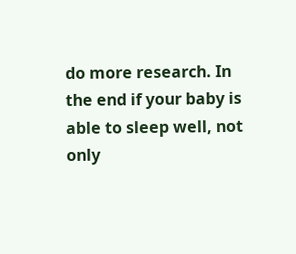do more research. In the end if your baby is able to sleep well, not only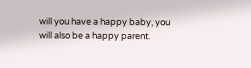will you have a happy baby, you will also be a happy parent.